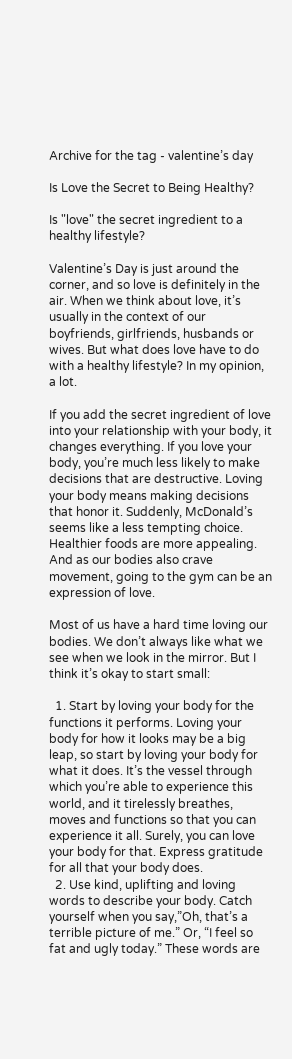Archive for the tag - valentine’s day

Is Love the Secret to Being Healthy?

Is "love" the secret ingredient to a healthy lifestyle?

Valentine’s Day is just around the corner, and so love is definitely in the air. When we think about love, it’s usually in the context of our boyfriends, girlfriends, husbands or wives. But what does love have to do with a healthy lifestyle? In my opinion, a lot.

If you add the secret ingredient of love into your relationship with your body, it changes everything. If you love your body, you’re much less likely to make decisions that are destructive. Loving your body means making decisions that honor it. Suddenly, McDonald’s seems like a less tempting choice. Healthier foods are more appealing. And as our bodies also crave movement, going to the gym can be an expression of love.

Most of us have a hard time loving our bodies. We don’t always like what we see when we look in the mirror. But I think it’s okay to start small:

  1. Start by loving your body for the functions it performs. Loving your body for how it looks may be a big leap, so start by loving your body for what it does. It’s the vessel through which you’re able to experience this world, and it tirelessly breathes, moves and functions so that you can experience it all. Surely, you can love your body for that. Express gratitude for all that your body does.
  2. Use kind, uplifting and loving words to describe your body. Catch yourself when you say,”Oh, that’s a terrible picture of me.” Or, “I feel so fat and ugly today.” These words are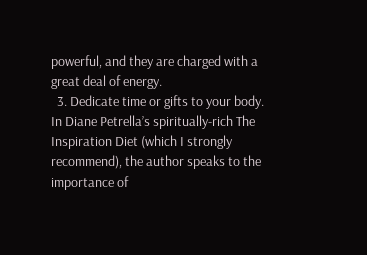powerful, and they are charged with a great deal of energy.
  3. Dedicate time or gifts to your body. In Diane Petrella’s spiritually-rich The Inspiration Diet (which I strongly recommend), the author speaks to the importance of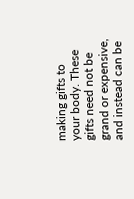making gifts to your body. These gifts need not be grand or expensive, and instead can be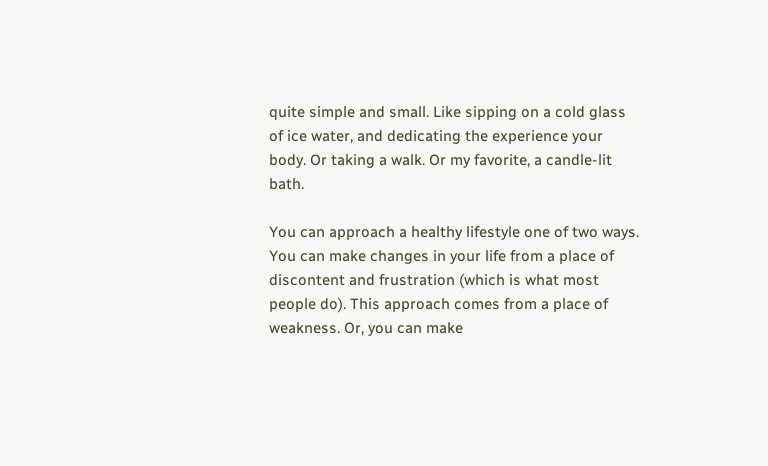quite simple and small. Like sipping on a cold glass of ice water, and dedicating the experience your body. Or taking a walk. Or my favorite, a candle-lit bath.

You can approach a healthy lifestyle one of two ways. You can make changes in your life from a place of discontent and frustration (which is what most people do). This approach comes from a place of weakness. Or, you can make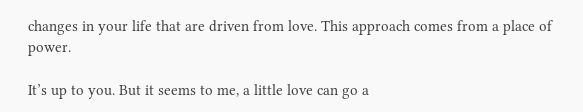changes in your life that are driven from love. This approach comes from a place of power.

It’s up to you. But it seems to me, a little love can go a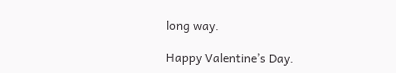long way.

Happy Valentine’s Day.